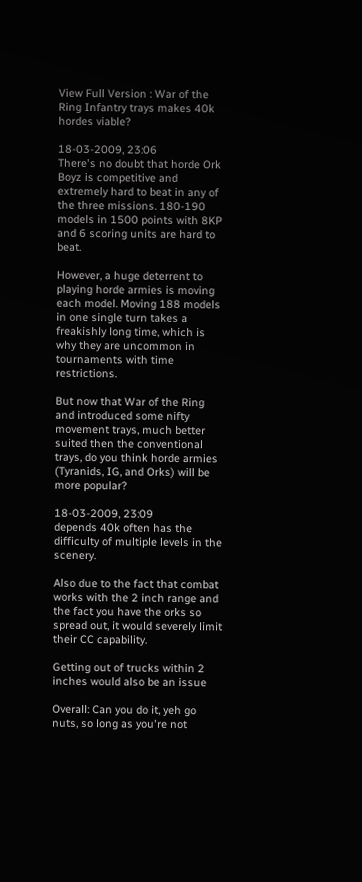View Full Version : War of the Ring Infantry trays makes 40k hordes viable?

18-03-2009, 23:06
There's no doubt that horde Ork Boyz is competitive and extremely hard to beat in any of the three missions. 180-190 models in 1500 points with 8KP and 6 scoring units are hard to beat.

However, a huge deterrent to playing horde armies is moving each model. Moving 188 models in one single turn takes a freakishly long time, which is why they are uncommon in tournaments with time restrictions.

But now that War of the Ring and introduced some nifty movement trays, much better suited then the conventional trays, do you think horde armies (Tyranids, IG, and Orks) will be more popular?

18-03-2009, 23:09
depends 40k often has the difficulty of multiple levels in the scenery.

Also due to the fact that combat works with the 2 inch range and the fact you have the orks so spread out, it would severely limit their CC capability.

Getting out of trucks within 2 inches would also be an issue

Overall: Can you do it, yeh go nuts, so long as you're not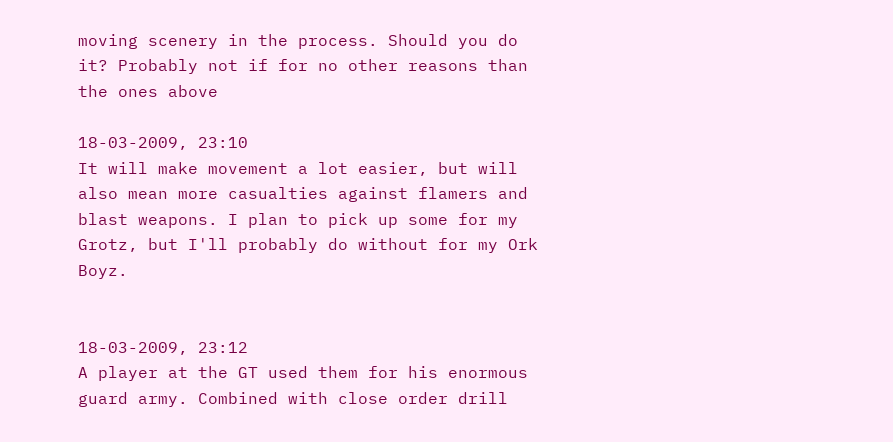moving scenery in the process. Should you do it? Probably not if for no other reasons than the ones above

18-03-2009, 23:10
It will make movement a lot easier, but will also mean more casualties against flamers and blast weapons. I plan to pick up some for my Grotz, but I'll probably do without for my Ork Boyz.


18-03-2009, 23:12
A player at the GT used them for his enormous guard army. Combined with close order drill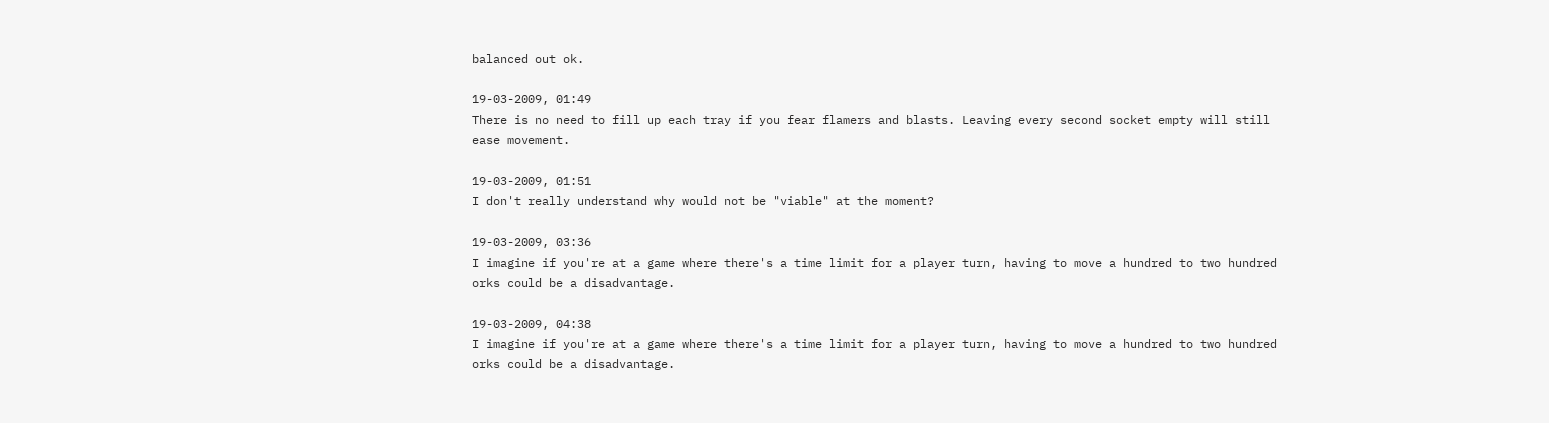balanced out ok.

19-03-2009, 01:49
There is no need to fill up each tray if you fear flamers and blasts. Leaving every second socket empty will still ease movement.

19-03-2009, 01:51
I don't really understand why would not be "viable" at the moment?

19-03-2009, 03:36
I imagine if you're at a game where there's a time limit for a player turn, having to move a hundred to two hundred orks could be a disadvantage.

19-03-2009, 04:38
I imagine if you're at a game where there's a time limit for a player turn, having to move a hundred to two hundred orks could be a disadvantage.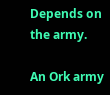Depends on the army.

An Ork army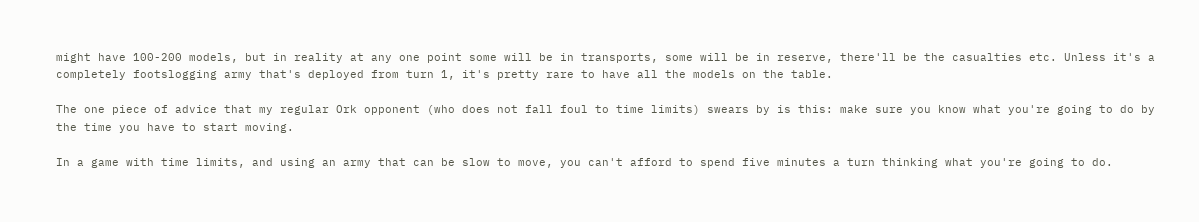might have 100-200 models, but in reality at any one point some will be in transports, some will be in reserve, there'll be the casualties etc. Unless it's a completely footslogging army that's deployed from turn 1, it's pretty rare to have all the models on the table.

The one piece of advice that my regular Ork opponent (who does not fall foul to time limits) swears by is this: make sure you know what you're going to do by the time you have to start moving.

In a game with time limits, and using an army that can be slow to move, you can't afford to spend five minutes a turn thinking what you're going to do.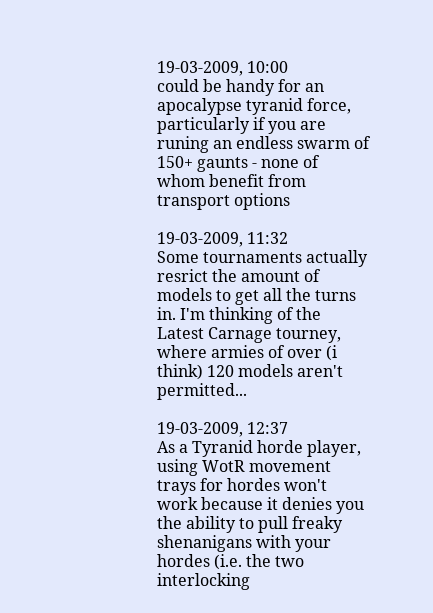19-03-2009, 10:00
could be handy for an apocalypse tyranid force, particularly if you are runing an endless swarm of 150+ gaunts - none of whom benefit from transport options

19-03-2009, 11:32
Some tournaments actually resrict the amount of models to get all the turns in. I'm thinking of the Latest Carnage tourney, where armies of over (i think) 120 models aren't permitted...

19-03-2009, 12:37
As a Tyranid horde player, using WotR movement trays for hordes won't work because it denies you the ability to pull freaky shenanigans with your hordes (i.e. the two interlocking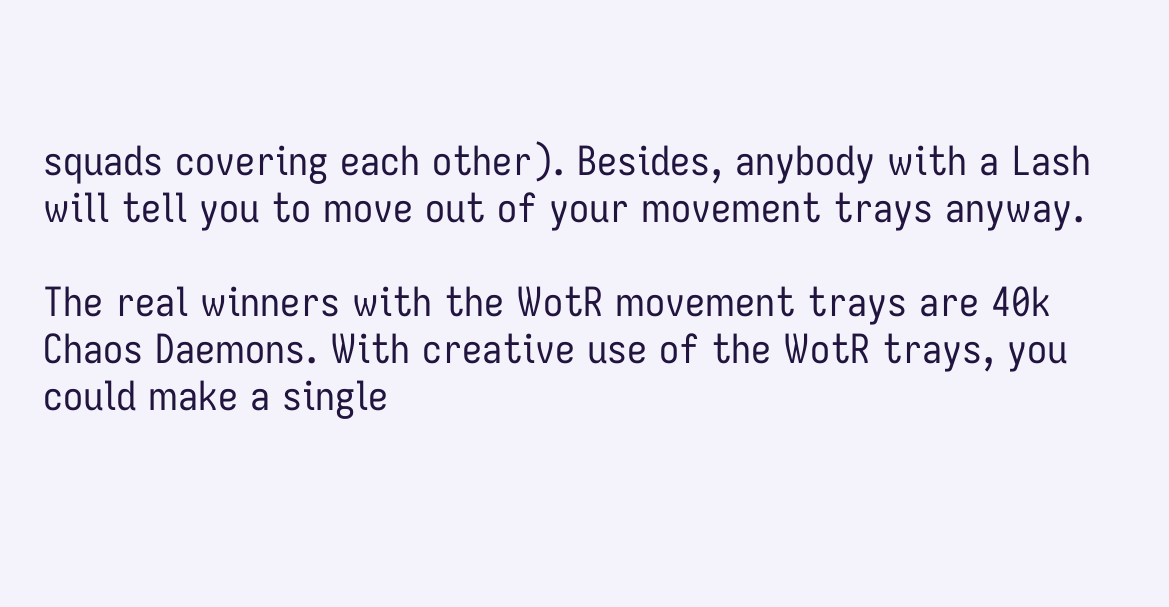squads covering each other). Besides, anybody with a Lash will tell you to move out of your movement trays anyway.

The real winners with the WotR movement trays are 40k Chaos Daemons. With creative use of the WotR trays, you could make a single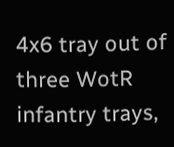4x6 tray out of three WotR infantry trays,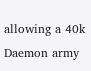allowing a 40k Daemon army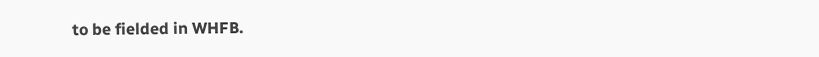to be fielded in WHFB.